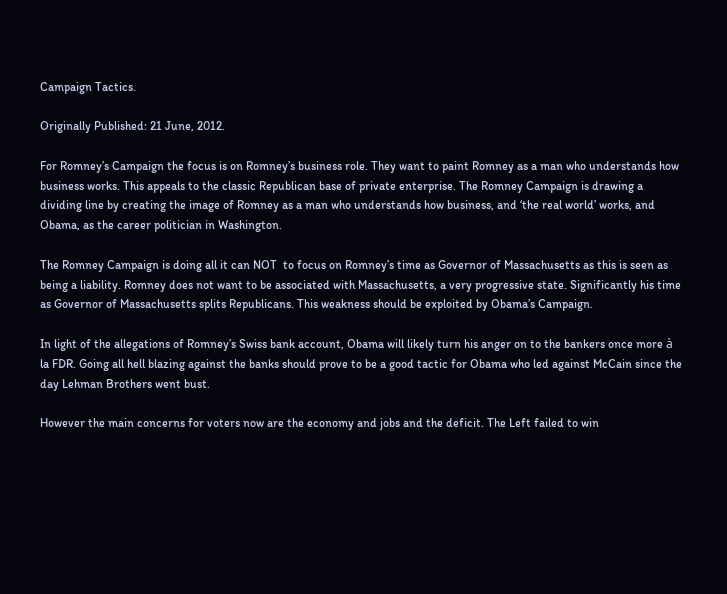Campaign Tactics.

Originally Published: 21 June, 2012.

For Romney’s Campaign the focus is on Romney’s business role. They want to paint Romney as a man who understands how business works. This appeals to the classic Republican base of private enterprise. The Romney Campaign is drawing a dividing line by creating the image of Romney as a man who understands how business, and ‘the real world’ works, and Obama, as the career politician in Washington.

The Romney Campaign is doing all it can NOT  to focus on Romney’s time as Governor of Massachusetts as this is seen as being a liability. Romney does not want to be associated with Massachusetts, a very progressive state. Significantly his time as Governor of Massachusetts splits Republicans. This weakness should be exploited by Obama’s Campaign.

In light of the allegations of Romney’s Swiss bank account, Obama will likely turn his anger on to the bankers once more à la FDR. Going all hell blazing against the banks should prove to be a good tactic for Obama who led against McCain since the day Lehman Brothers went bust.

However the main concerns for voters now are the economy and jobs and the deficit. The Left failed to win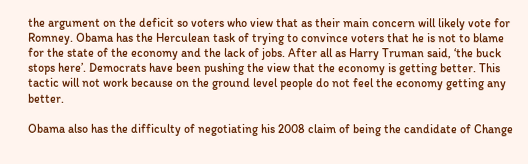the argument on the deficit so voters who view that as their main concern will likely vote for Romney. Obama has the Herculean task of trying to convince voters that he is not to blame for the state of the economy and the lack of jobs. After all as Harry Truman said, ‘the buck stops here’. Democrats have been pushing the view that the economy is getting better. This tactic will not work because on the ground level people do not feel the economy getting any better.

Obama also has the difficulty of negotiating his 2008 claim of being the candidate of Change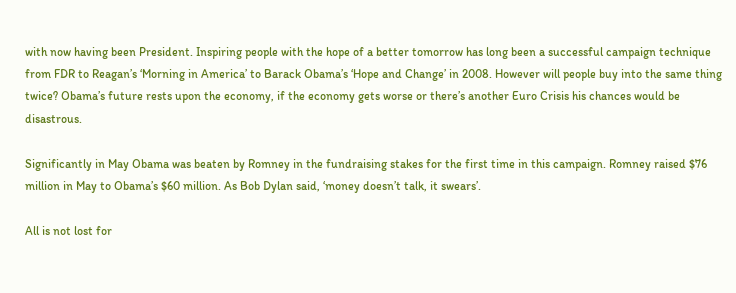with now having been President. Inspiring people with the hope of a better tomorrow has long been a successful campaign technique from FDR to Reagan’s ‘Morning in America’ to Barack Obama’s ‘Hope and Change’ in 2008. However will people buy into the same thing twice? Obama’s future rests upon the economy, if the economy gets worse or there’s another Euro Crisis his chances would be disastrous.

Significantly in May Obama was beaten by Romney in the fundraising stakes for the first time in this campaign. Romney raised $76 million in May to Obama’s $60 million. As Bob Dylan said, ‘money doesn’t talk, it swears’.

All is not lost for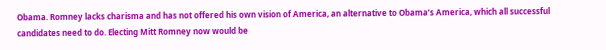Obama. Romney lacks charisma and has not offered his own vision of America, an alternative to Obama’s America, which all successful candidates need to do. Electing Mitt Romney now would be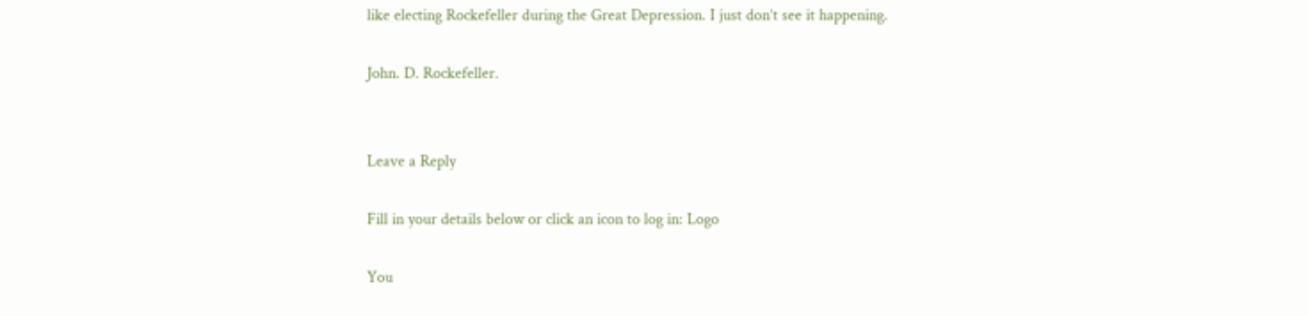like electing Rockefeller during the Great Depression. I just don’t see it happening.

John. D. Rockefeller.


Leave a Reply

Fill in your details below or click an icon to log in: Logo

You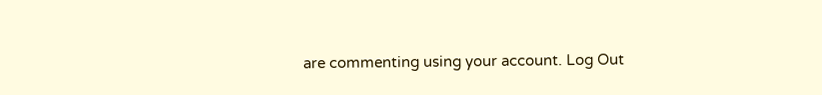are commenting using your account. Log Out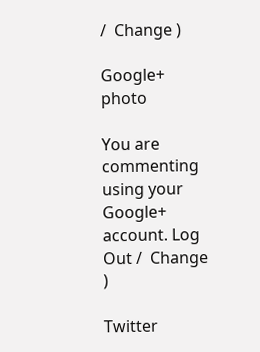/  Change )

Google+ photo

You are commenting using your Google+ account. Log Out /  Change )

Twitter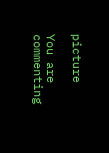picture

You are commenting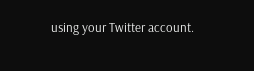using your Twitter account.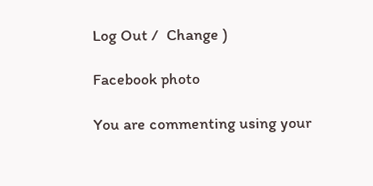Log Out /  Change )

Facebook photo

You are commenting using your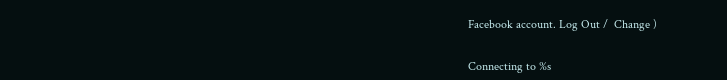Facebook account. Log Out /  Change )


Connecting to %s